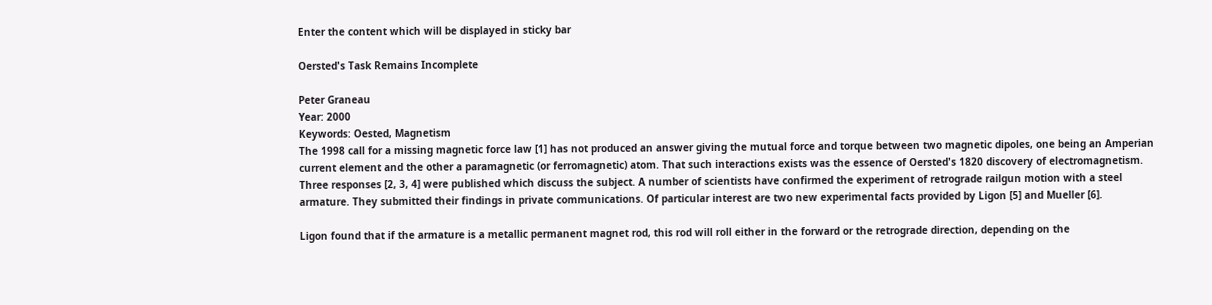Enter the content which will be displayed in sticky bar

Oersted's Task Remains Incomplete

Peter Graneau
Year: 2000
Keywords: Oested, Magnetism
The 1998 call for a missing magnetic force law [1] has not produced an answer giving the mutual force and torque between two magnetic dipoles, one being an Amperian current element and the other a paramagnetic (or ferromagnetic) atom. That such interactions exists was the essence of Oersted's 1820 discovery of electromagnetism. Three responses [2, 3, 4] were published which discuss the subject. A number of scientists have confirmed the experiment of retrograde railgun motion with a steel armature. They submitted their findings in private communications. Of particular interest are two new experimental facts provided by Ligon [5] and Mueller [6].

Ligon found that if the armature is a metallic permanent magnet rod, this rod will roll either in the forward or the retrograde direction, depending on the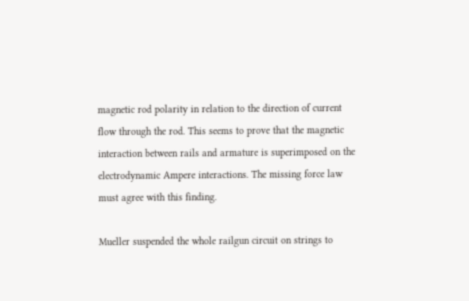magnetic rod polarity in relation to the direction of current flow through the rod. This seems to prove that the magnetic interaction between rails and armature is superimposed on the electrodynamic Ampere interactions. The missing force law must agree with this finding.

Mueller suspended the whole railgun circuit on strings to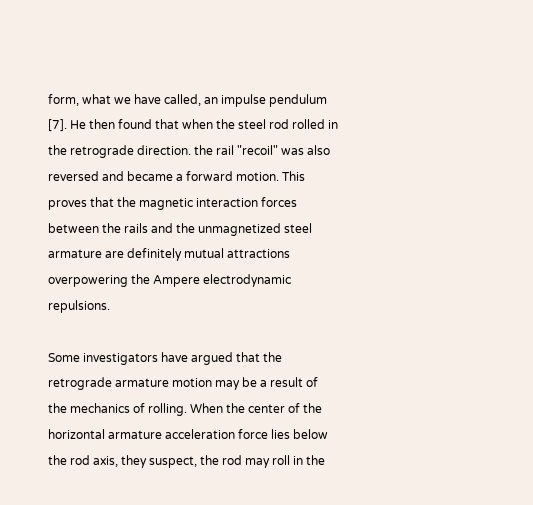form, what we have called, an impulse pendulum [7]. He then found that when the steel rod rolled in the retrograde direction. the rail "recoil" was also reversed and became a forward motion. This proves that the magnetic interaction forces between the rails and the unmagnetized steel armature are definitely mutual attractions overpowering the Ampere electrodynamic repulsions.

Some investigators have argued that the retrograde armature motion may be a result of the mechanics of rolling. When the center of the horizontal armature acceleration force lies below the rod axis, they suspect, the rod may roll in the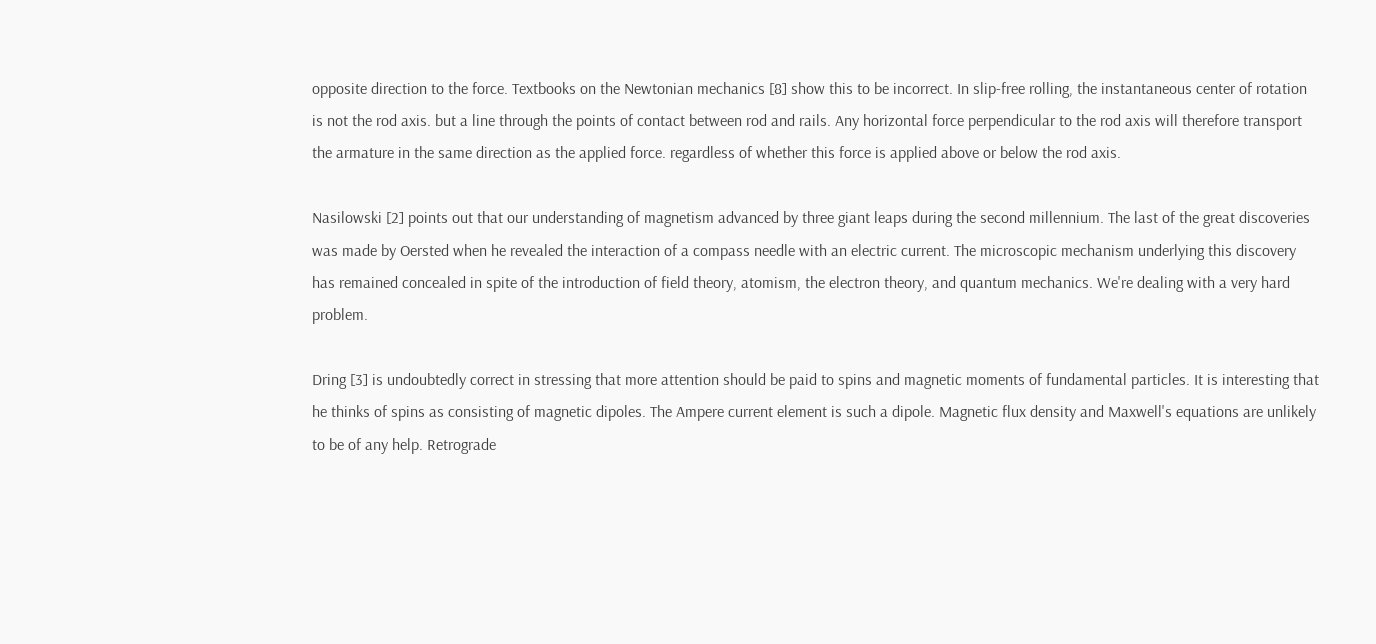opposite direction to the force. Textbooks on the Newtonian mechanics [8] show this to be incorrect. In slip-free rolling, the instantaneous center of rotation is not the rod axis. but a line through the points of contact between rod and rails. Any horizontal force perpendicular to the rod axis will therefore transport the armature in the same direction as the applied force. regardless of whether this force is applied above or below the rod axis.

Nasilowski [2] points out that our understanding of magnetism advanced by three giant leaps during the second millennium. The last of the great discoveries was made by Oersted when he revealed the interaction of a compass needle with an electric current. The microscopic mechanism underlying this discovery has remained concealed in spite of the introduction of field theory, atomism, the electron theory, and quantum mechanics. We're dealing with a very hard problem.

Dring [3] is undoubtedly correct in stressing that more attention should be paid to spins and magnetic moments of fundamental particles. It is interesting that he thinks of spins as consisting of magnetic dipoles. The Ampere current element is such a dipole. Magnetic flux density and Maxwell's equations are unlikely to be of any help. Retrograde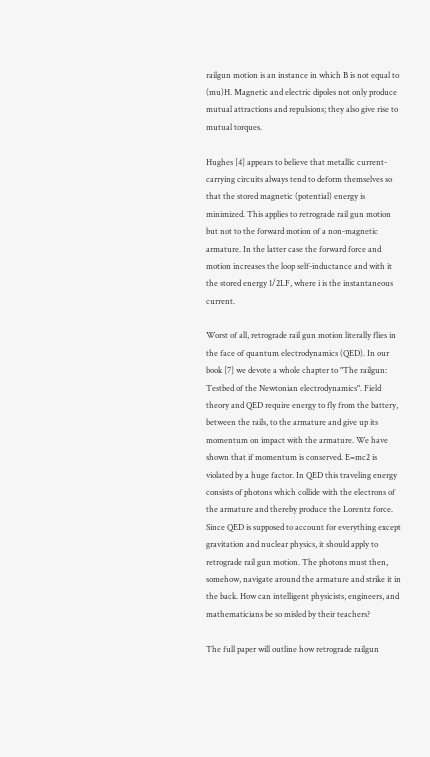railgun motion is an instance in which B is not equal to (mu)H. Magnetic and electric dipoles not only produce mutual attractions and repulsions; they also give rise to mutual torques.

Hughes [4] appears to believe that metallic current-carrying circuits always tend to deform themselves so that the stored magnetic (potential) energy is minimized. This applies to retrograde rail gun motion but not to the forward motion of a non-magnetic armature. In the latter case the forward force and motion increases the loop self-inductance and with it the stored energy 1/2LF, where i is the instantaneous current.

Worst of all, retrograde rail gun motion literally flies in the face of quantum electrodynamics (QED). In our book [7] we devote a whole chapter to "The railgun: Testbed of the Newtonian electrodynamics". Field theory and QED require energy to fly from the battery, between the rails, to the armature and give up its momentum on impact with the armature. We have shown that if momentum is conserved. E=mc2 is violated by a huge factor. In QED this traveling energy consists of photons which collide with the electrons of the armature and thereby produce the Lorentz force. Since QED is supposed to account for everything except gravitation and nuclear physics, it should apply to retrograde rail gun motion. The photons must then, somehow, navigate around the armature and strike it in the back. How can intelligent physicists, engineers, and mathematicians be so misled by their teachers?

The full paper will outline how retrograde railgun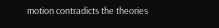motion contradicts the theories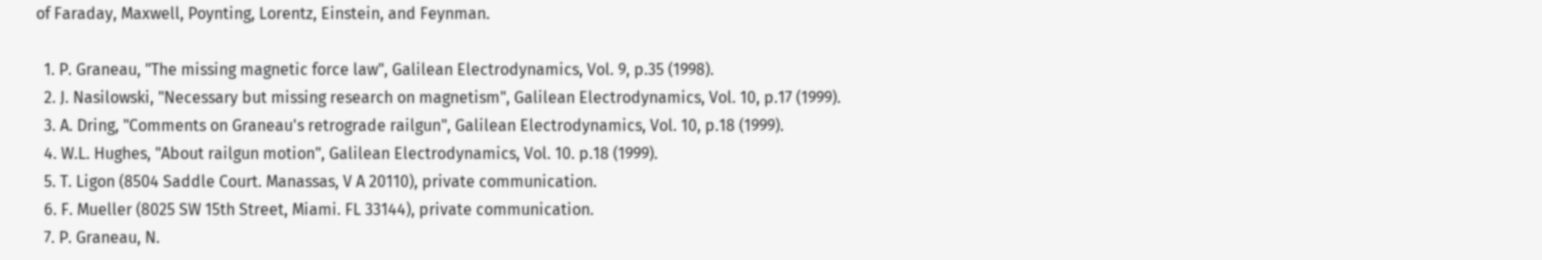of Faraday, Maxwell, Poynting, Lorentz, Einstein, and Feynman.

  1. P. Graneau, "The missing magnetic force law", Galilean Electrodynamics, Vol. 9, p.35 (1998).
  2. J. Nasilowski, "Necessary but missing research on magnetism", Galilean Electrodynamics, Vol. 10, p.17 (1999).
  3. A. Dring, "Comments on Graneau's retrograde railgun", Galilean Electrodynamics, Vol. 10, p.18 (1999).
  4. W.L. Hughes, "About railgun motion", Galilean Electrodynamics, Vol. 10. p.18 (1999).
  5. T. Ligon (8504 Saddle Court. Manassas, V A 20110), private communication.
  6. F. Mueller (8025 SW 15th Street, Miami. FL 33144), private communication.
  7. P. Graneau, N.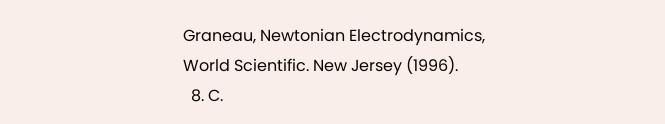Graneau, Newtonian Electrodynamics, World Scientific. New Jersey (1996).
  8. C.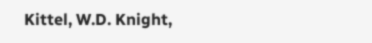Kittel, W.D. Knight,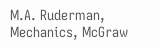M.A. Ruderman, Mechanics, McGraw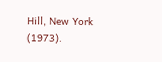Hill, New York (1973).